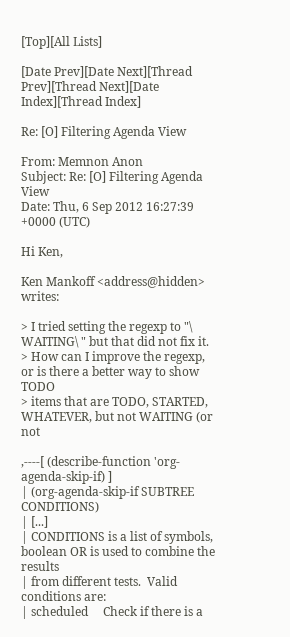[Top][All Lists]

[Date Prev][Date Next][Thread Prev][Thread Next][Date Index][Thread Index]

Re: [O] Filtering Agenda View

From: Memnon Anon
Subject: Re: [O] Filtering Agenda View
Date: Thu, 6 Sep 2012 16:27:39 +0000 (UTC)

Hi Ken,

Ken Mankoff <address@hidden> writes:

> I tried setting the regexp to "\ WAITING\ " but that did not fix it.
> How can I improve the regexp, or is there a better way to show TODO
> items that are TODO, STARTED, WHATEVER, but not WAITING (or not

,----[ (describe-function 'org-agenda-skip-if) ]
| (org-agenda-skip-if SUBTREE CONDITIONS)
| [...]
| CONDITIONS is a list of symbols, boolean OR is used to combine the results
| from different tests.  Valid conditions are:
| scheduled     Check if there is a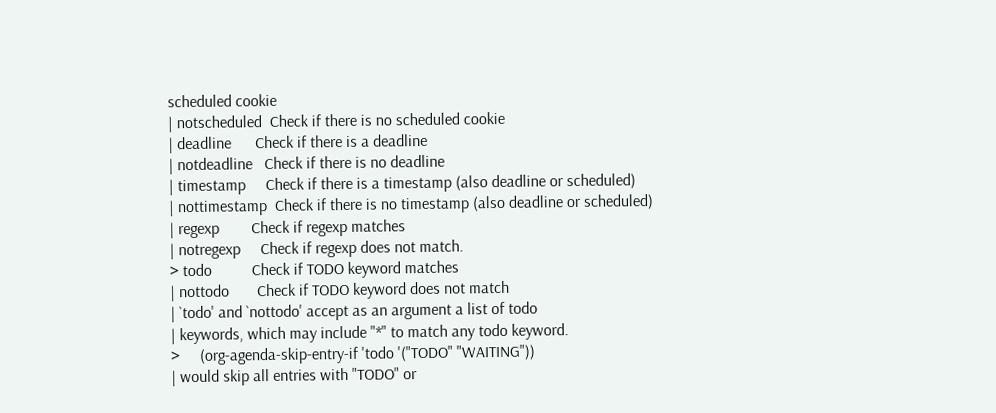scheduled cookie
| notscheduled  Check if there is no scheduled cookie
| deadline      Check if there is a deadline
| notdeadline   Check if there is no deadline
| timestamp     Check if there is a timestamp (also deadline or scheduled)
| nottimestamp  Check if there is no timestamp (also deadline or scheduled)
| regexp        Check if regexp matches
| notregexp     Check if regexp does not match.
> todo          Check if TODO keyword matches
| nottodo       Check if TODO keyword does not match
| `todo' and `nottodo' accept as an argument a list of todo
| keywords, which may include "*" to match any todo keyword.
>     (org-agenda-skip-entry-if 'todo '("TODO" "WAITING"))
| would skip all entries with "TODO" or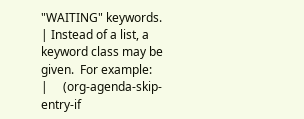"WAITING" keywords.
| Instead of a list, a keyword class may be given.  For example:
|     (org-agenda-skip-entry-if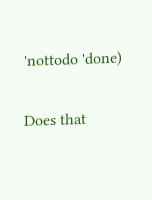'nottodo 'done)

Does that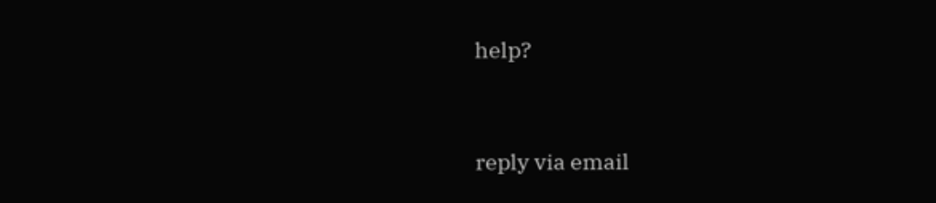help?


reply via email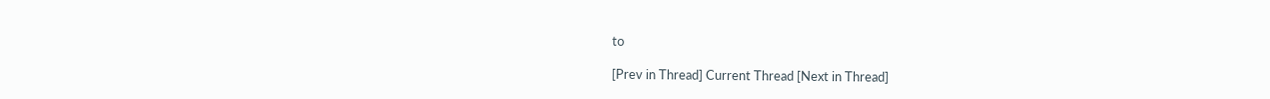to

[Prev in Thread] Current Thread [Next in Thread]